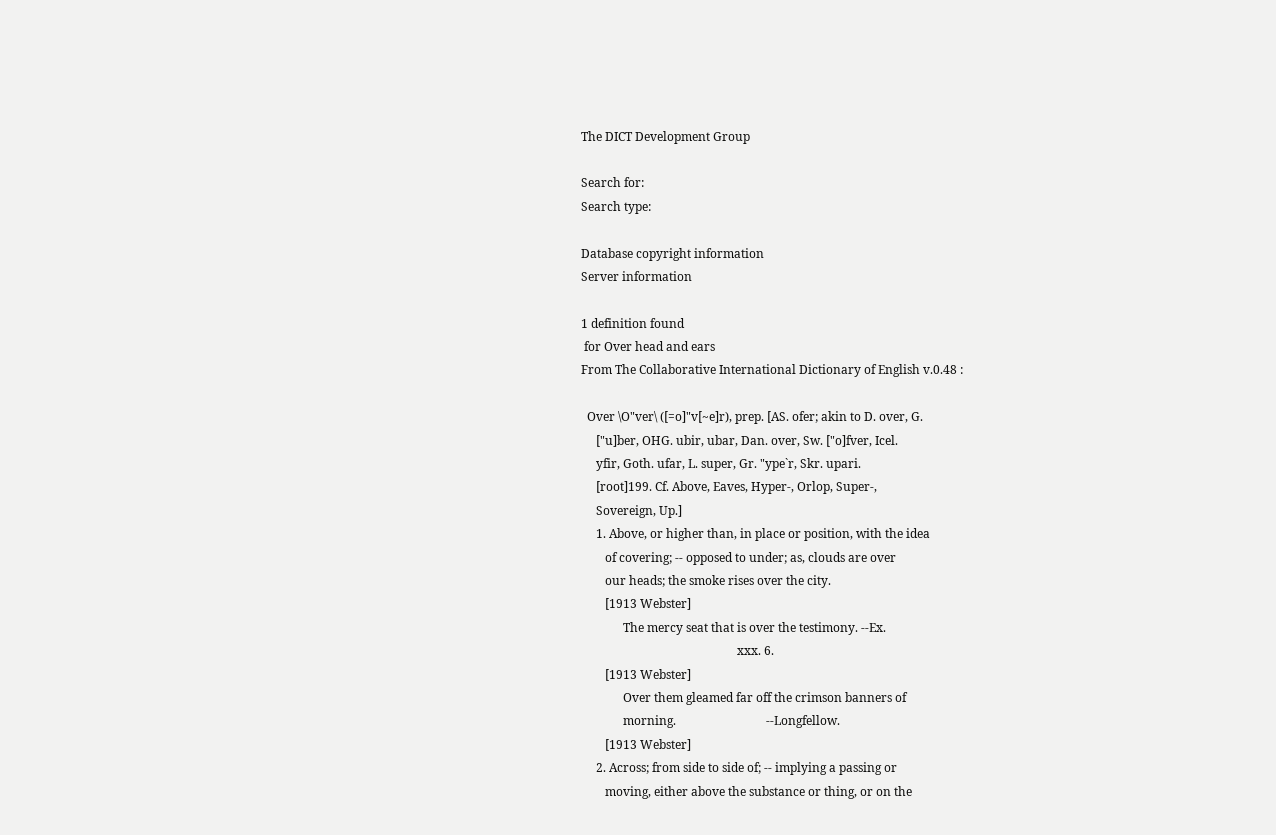The DICT Development Group

Search for:
Search type:

Database copyright information
Server information

1 definition found
 for Over head and ears
From The Collaborative International Dictionary of English v.0.48 :

  Over \O"ver\ ([=o]"v[~e]r), prep. [AS. ofer; akin to D. over, G.
     ["u]ber, OHG. ubir, ubar, Dan. over, Sw. ["o]fver, Icel.
     yfir, Goth. ufar, L. super, Gr. "ype`r, Skr. upari.
     [root]199. Cf. Above, Eaves, Hyper-, Orlop, Super-,
     Sovereign, Up.]
     1. Above, or higher than, in place or position, with the idea
        of covering; -- opposed to under; as, clouds are over
        our heads; the smoke rises over the city.
        [1913 Webster]
              The mercy seat that is over the testimony. --Ex.
                                                    xxx. 6.
        [1913 Webster]
              Over them gleamed far off the crimson banners of
              morning.                              --Longfellow.
        [1913 Webster]
     2. Across; from side to side of; -- implying a passing or
        moving, either above the substance or thing, or on the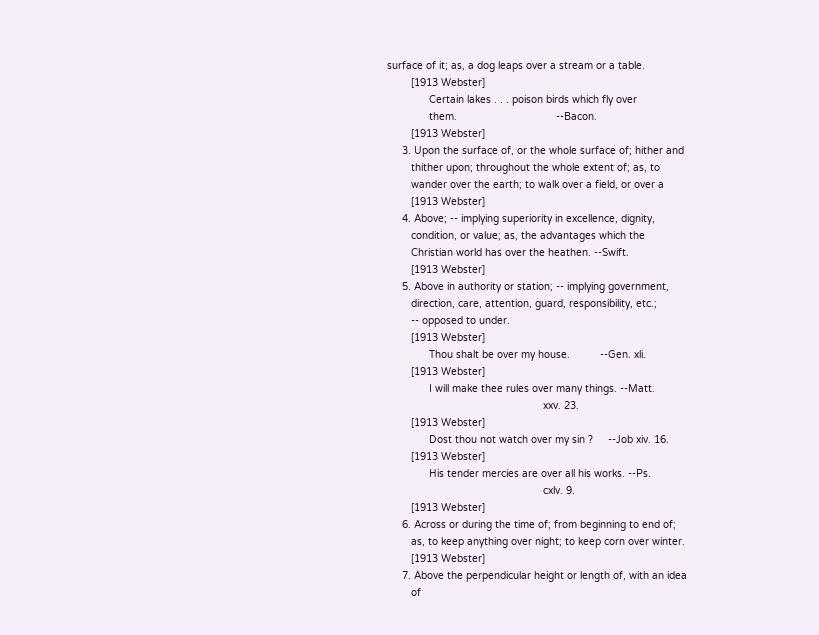surface of it; as, a dog leaps over a stream or a table.
        [1913 Webster]
              Certain lakes . . . poison birds which fly over
              them.                                 --Bacon.
        [1913 Webster]
     3. Upon the surface of, or the whole surface of; hither and
        thither upon; throughout the whole extent of; as, to
        wander over the earth; to walk over a field, or over a
        [1913 Webster]
     4. Above; -- implying superiority in excellence, dignity,
        condition, or value; as, the advantages which the
        Christian world has over the heathen. --Swift.
        [1913 Webster]
     5. Above in authority or station; -- implying government,
        direction, care, attention, guard, responsibility, etc.;
        -- opposed to under.
        [1913 Webster]
              Thou shalt be over my house.          --Gen. xli.
        [1913 Webster]
              I will make thee rules over many things. --Matt.
                                                    xxv. 23.
        [1913 Webster]
              Dost thou not watch over my sin ?     --Job xiv. 16.
        [1913 Webster]
              His tender mercies are over all his works. --Ps.
                                                    cxlv. 9.
        [1913 Webster]
     6. Across or during the time of; from beginning to end of;
        as, to keep anything over night; to keep corn over winter.
        [1913 Webster]
     7. Above the perpendicular height or length of, with an idea
        of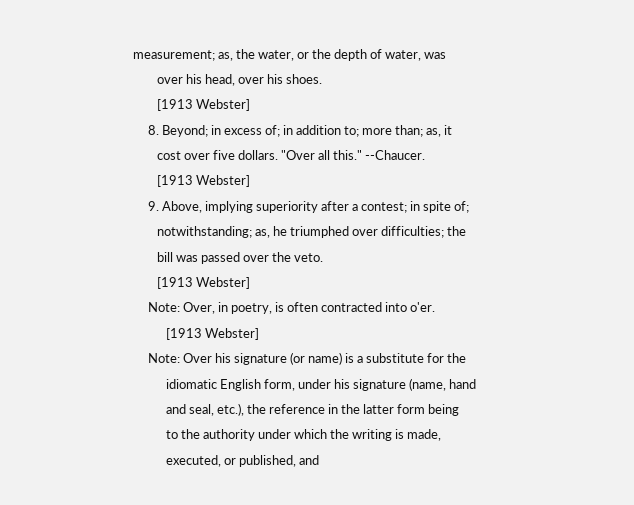measurement; as, the water, or the depth of water, was
        over his head, over his shoes.
        [1913 Webster]
     8. Beyond; in excess of; in addition to; more than; as, it
        cost over five dollars. "Over all this." --Chaucer.
        [1913 Webster]
     9. Above, implying superiority after a contest; in spite of;
        notwithstanding; as, he triumphed over difficulties; the
        bill was passed over the veto.
        [1913 Webster]
     Note: Over, in poetry, is often contracted into o'er.
           [1913 Webster]
     Note: Over his signature (or name) is a substitute for the
           idiomatic English form, under his signature (name, hand
           and seal, etc.), the reference in the latter form being
           to the authority under which the writing is made,
           executed, or published, and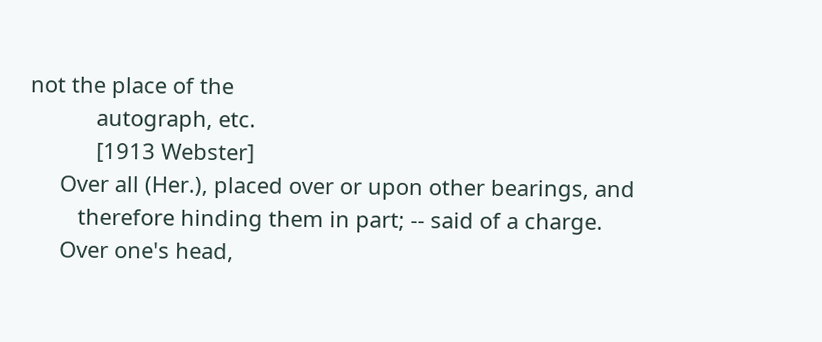not the place of the
           autograph, etc.
           [1913 Webster]
     Over all (Her.), placed over or upon other bearings, and
        therefore hinding them in part; -- said of a charge.
     Over one's head,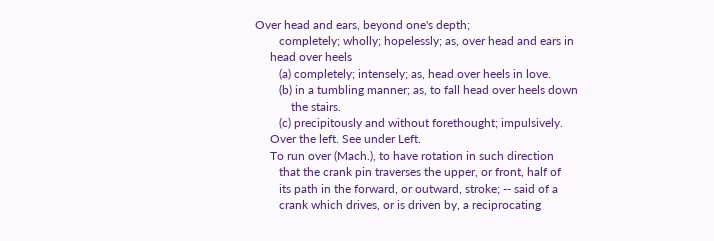Over head and ears, beyond one's depth;
        completely; wholly; hopelessly; as, over head and ears in
     head over heels
        (a) completely; intensely; as, head over heels in love.
        (b) in a tumbling manner; as, to fall head over heels down
            the stairs.
        (c) precipitously and without forethought; impulsively.
     Over the left. See under Left.
     To run over (Mach.), to have rotation in such direction
        that the crank pin traverses the upper, or front, half of
        its path in the forward, or outward, stroke; -- said of a
        crank which drives, or is driven by, a reciprocating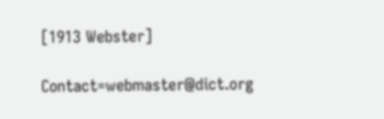[1913 Webster]

Contact=webmaster@dict.org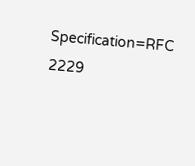Specification=RFC 2229